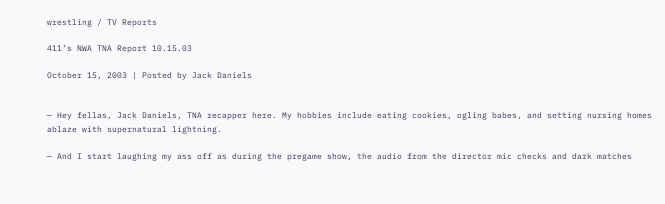wrestling / TV Reports

411’s NWA TNA Report 10.15.03

October 15, 2003 | Posted by Jack Daniels


— Hey fellas, Jack Daniels, TNA recapper here. My hobbies include eating cookies, ogling babes, and setting nursing homes ablaze with supernatural lightning.

— And I start laughing my ass off as during the pregame show, the audio from the director mic checks and dark matches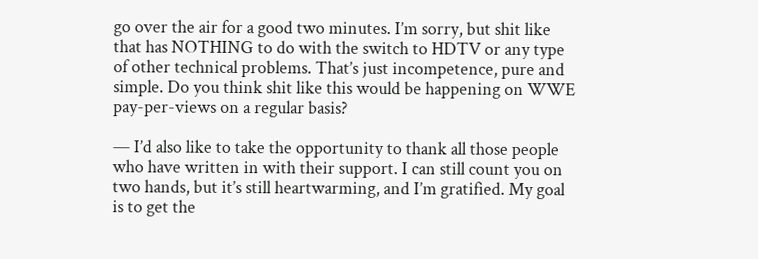go over the air for a good two minutes. I’m sorry, but shit like that has NOTHING to do with the switch to HDTV or any type of other technical problems. That’s just incompetence, pure and simple. Do you think shit like this would be happening on WWE pay-per-views on a regular basis?

— I’d also like to take the opportunity to thank all those people who have written in with their support. I can still count you on two hands, but it’s still heartwarming, and I’m gratified. My goal is to get the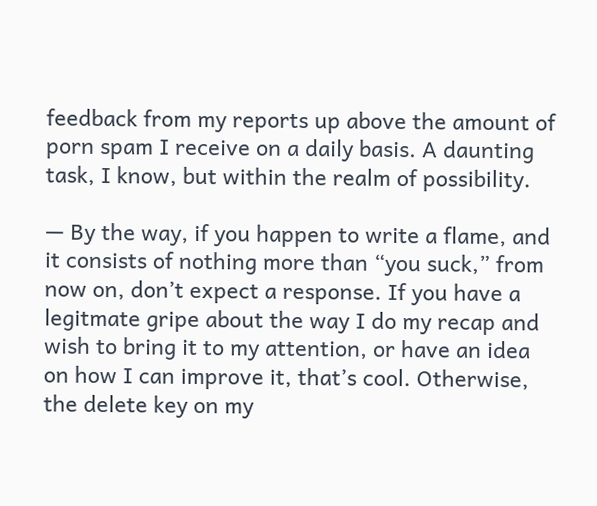feedback from my reports up above the amount of porn spam I receive on a daily basis. A daunting task, I know, but within the realm of possibility.

— By the way, if you happen to write a flame, and it consists of nothing more than “you suck,” from now on, don’t expect a response. If you have a legitmate gripe about the way I do my recap and wish to bring it to my attention, or have an idea on how I can improve it, that’s cool. Otherwise, the delete key on my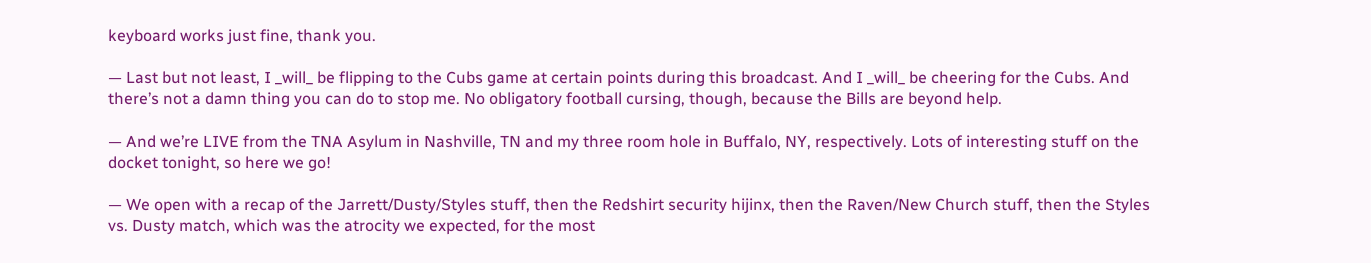keyboard works just fine, thank you.

— Last but not least, I _will_ be flipping to the Cubs game at certain points during this broadcast. And I _will_ be cheering for the Cubs. And there’s not a damn thing you can do to stop me. No obligatory football cursing, though, because the Bills are beyond help.

— And we’re LIVE from the TNA Asylum in Nashville, TN and my three room hole in Buffalo, NY, respectively. Lots of interesting stuff on the docket tonight, so here we go!

— We open with a recap of the Jarrett/Dusty/Styles stuff, then the Redshirt security hijinx, then the Raven/New Church stuff, then the Styles vs. Dusty match, which was the atrocity we expected, for the most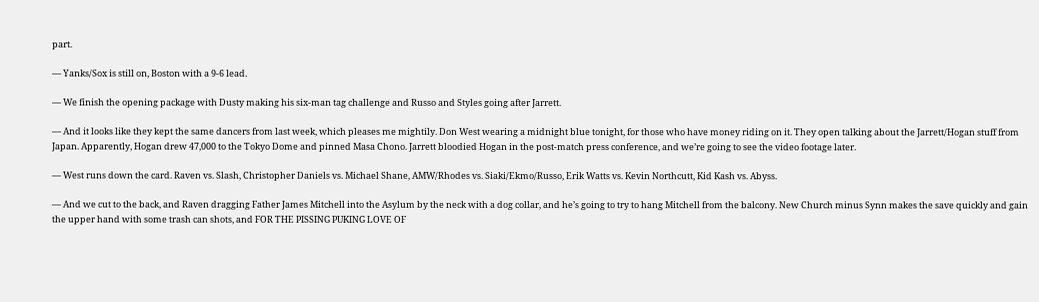part.

— Yanks/Sox is still on, Boston with a 9-6 lead.

— We finish the opening package with Dusty making his six-man tag challenge and Russo and Styles going after Jarrett.

— And it looks like they kept the same dancers from last week, which pleases me mightily. Don West wearing a midnight blue tonight, for those who have money riding on it. They open talking about the Jarrett/Hogan stuff from Japan. Apparently, Hogan drew 47,000 to the Tokyo Dome and pinned Masa Chono. Jarrett bloodied Hogan in the post-match press conference, and we’re going to see the video footage later.

— West runs down the card. Raven vs. Slash, Christopher Daniels vs. Michael Shane, AMW/Rhodes vs. Siaki/Ekmo/Russo, Erik Watts vs. Kevin Northcutt, Kid Kash vs. Abyss.

— And we cut to the back, and Raven dragging Father James Mitchell into the Asylum by the neck with a dog collar, and he’s going to try to hang Mitchell from the balcony. New Church minus Synn makes the save quickly and gain the upper hand with some trash can shots, and FOR THE PISSING PUKING LOVE OF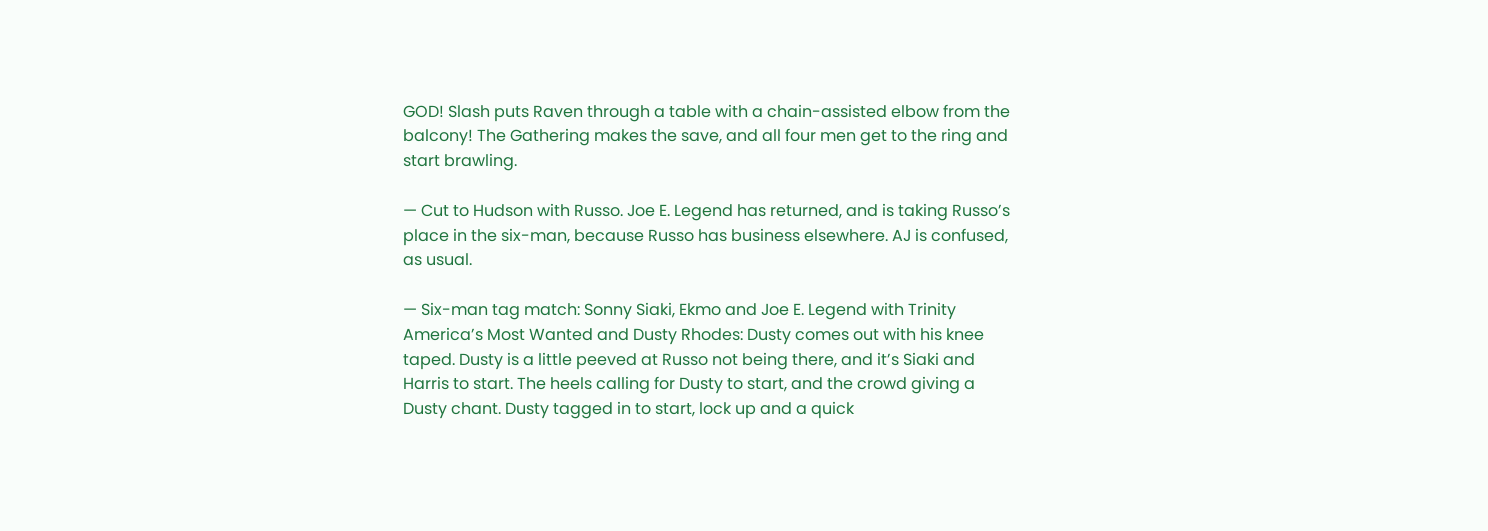GOD! Slash puts Raven through a table with a chain-assisted elbow from the balcony! The Gathering makes the save, and all four men get to the ring and start brawling.

— Cut to Hudson with Russo. Joe E. Legend has returned, and is taking Russo’s place in the six-man, because Russo has business elsewhere. AJ is confused, as usual.

— Six-man tag match: Sonny Siaki, Ekmo and Joe E. Legend with Trinity America’s Most Wanted and Dusty Rhodes: Dusty comes out with his knee taped. Dusty is a little peeved at Russo not being there, and it’s Siaki and Harris to start. The heels calling for Dusty to start, and the crowd giving a Dusty chant. Dusty tagged in to start, lock up and a quick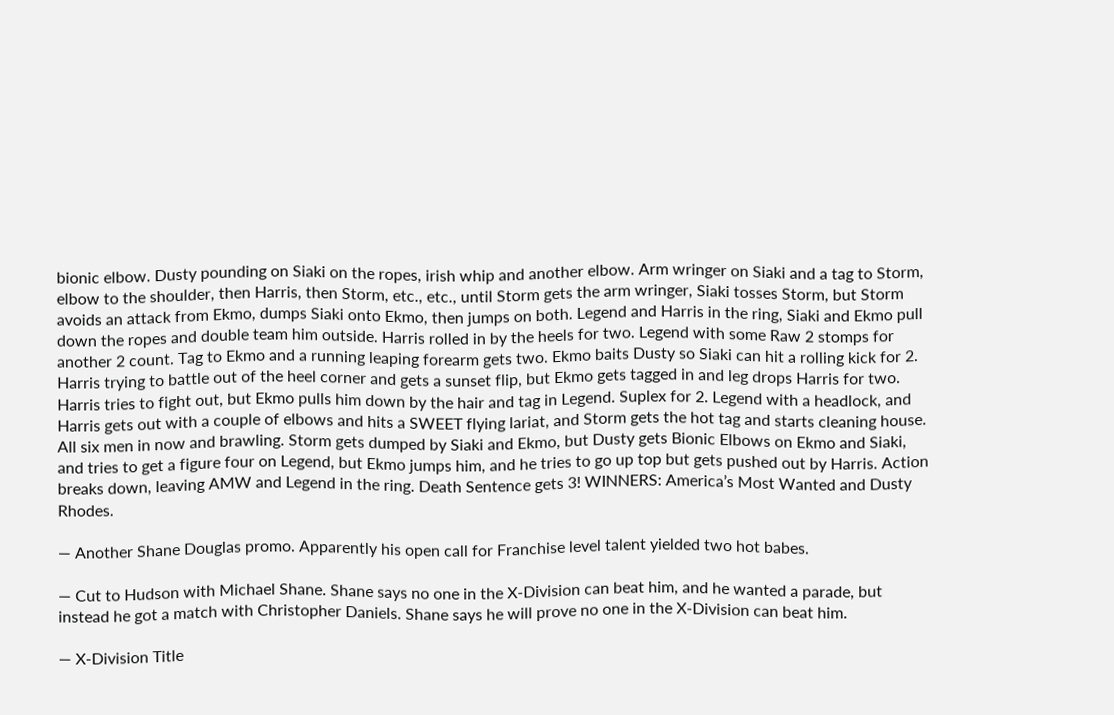bionic elbow. Dusty pounding on Siaki on the ropes, irish whip and another elbow. Arm wringer on Siaki and a tag to Storm, elbow to the shoulder, then Harris, then Storm, etc., etc., until Storm gets the arm wringer, Siaki tosses Storm, but Storm avoids an attack from Ekmo, dumps Siaki onto Ekmo, then jumps on both. Legend and Harris in the ring, Siaki and Ekmo pull down the ropes and double team him outside. Harris rolled in by the heels for two. Legend with some Raw 2 stomps for another 2 count. Tag to Ekmo and a running leaping forearm gets two. Ekmo baits Dusty so Siaki can hit a rolling kick for 2. Harris trying to battle out of the heel corner and gets a sunset flip, but Ekmo gets tagged in and leg drops Harris for two. Harris tries to fight out, but Ekmo pulls him down by the hair and tag in Legend. Suplex for 2. Legend with a headlock, and Harris gets out with a couple of elbows and hits a SWEET flying lariat, and Storm gets the hot tag and starts cleaning house. All six men in now and brawling. Storm gets dumped by Siaki and Ekmo, but Dusty gets Bionic Elbows on Ekmo and Siaki, and tries to get a figure four on Legend, but Ekmo jumps him, and he tries to go up top but gets pushed out by Harris. Action breaks down, leaving AMW and Legend in the ring. Death Sentence gets 3! WINNERS: America’s Most Wanted and Dusty Rhodes.

— Another Shane Douglas promo. Apparently his open call for Franchise level talent yielded two hot babes.

— Cut to Hudson with Michael Shane. Shane says no one in the X-Division can beat him, and he wanted a parade, but instead he got a match with Christopher Daniels. Shane says he will prove no one in the X-Division can beat him.

— X-Division Title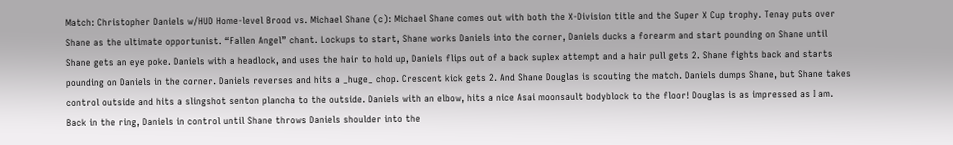Match: Christopher Daniels w/HUD Home-level Brood vs. Michael Shane (c): Michael Shane comes out with both the X-Division title and the Super X Cup trophy. Tenay puts over Shane as the ultimate opportunist. “Fallen Angel” chant. Lockups to start, Shane works Daniels into the corner, Daniels ducks a forearm and start pounding on Shane until Shane gets an eye poke. Daniels with a headlock, and uses the hair to hold up, Daniels flips out of a back suplex attempt and a hair pull gets 2. Shane fights back and starts pounding on Daniels in the corner. Daniels reverses and hits a _huge_ chop. Crescent kick gets 2. And Shane Douglas is scouting the match. Daniels dumps Shane, but Shane takes control outside and hits a slingshot senton plancha to the outside. Daniels with an elbow, hits a nice Asai moonsault bodyblock to the floor! Douglas is as impressed as I am. Back in the ring, Daniels in control until Shane throws Daniels shoulder into the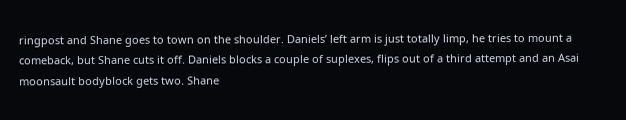ringpost and Shane goes to town on the shoulder. Daniels’ left arm is just totally limp, he tries to mount a comeback, but Shane cuts it off. Daniels blocks a couple of suplexes, flips out of a third attempt and an Asai moonsault bodyblock gets two. Shane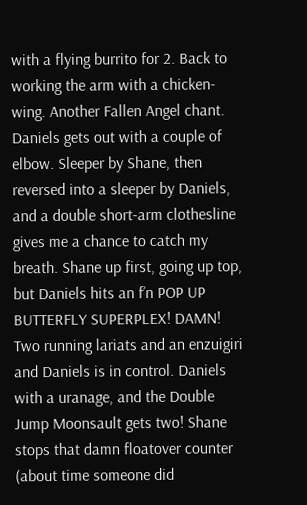with a flying burrito for 2. Back to working the arm with a chicken-wing. Another Fallen Angel chant. Daniels gets out with a couple of elbow. Sleeper by Shane, then reversed into a sleeper by Daniels, and a double short-arm clothesline gives me a chance to catch my breath. Shane up first, going up top, but Daniels hits an f’n POP UP BUTTERFLY SUPERPLEX! DAMN! Two running lariats and an enzuigiri and Daniels is in control. Daniels with a uranage, and the Double Jump Moonsault gets two! Shane stops that damn floatover counter (about time someone did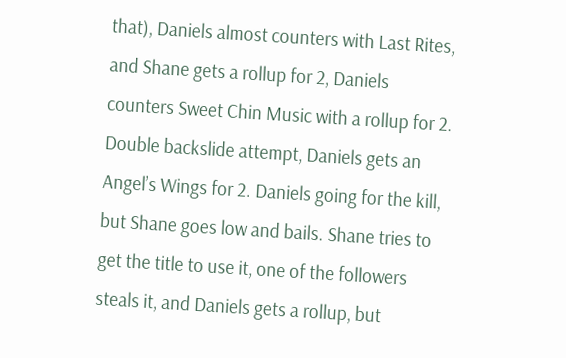that), Daniels almost counters with Last Rites, and Shane gets a rollup for 2, Daniels counters Sweet Chin Music with a rollup for 2. Double backslide attempt, Daniels gets an Angel’s Wings for 2. Daniels going for the kill, but Shane goes low and bails. Shane tries to get the title to use it, one of the followers steals it, and Daniels gets a rollup, but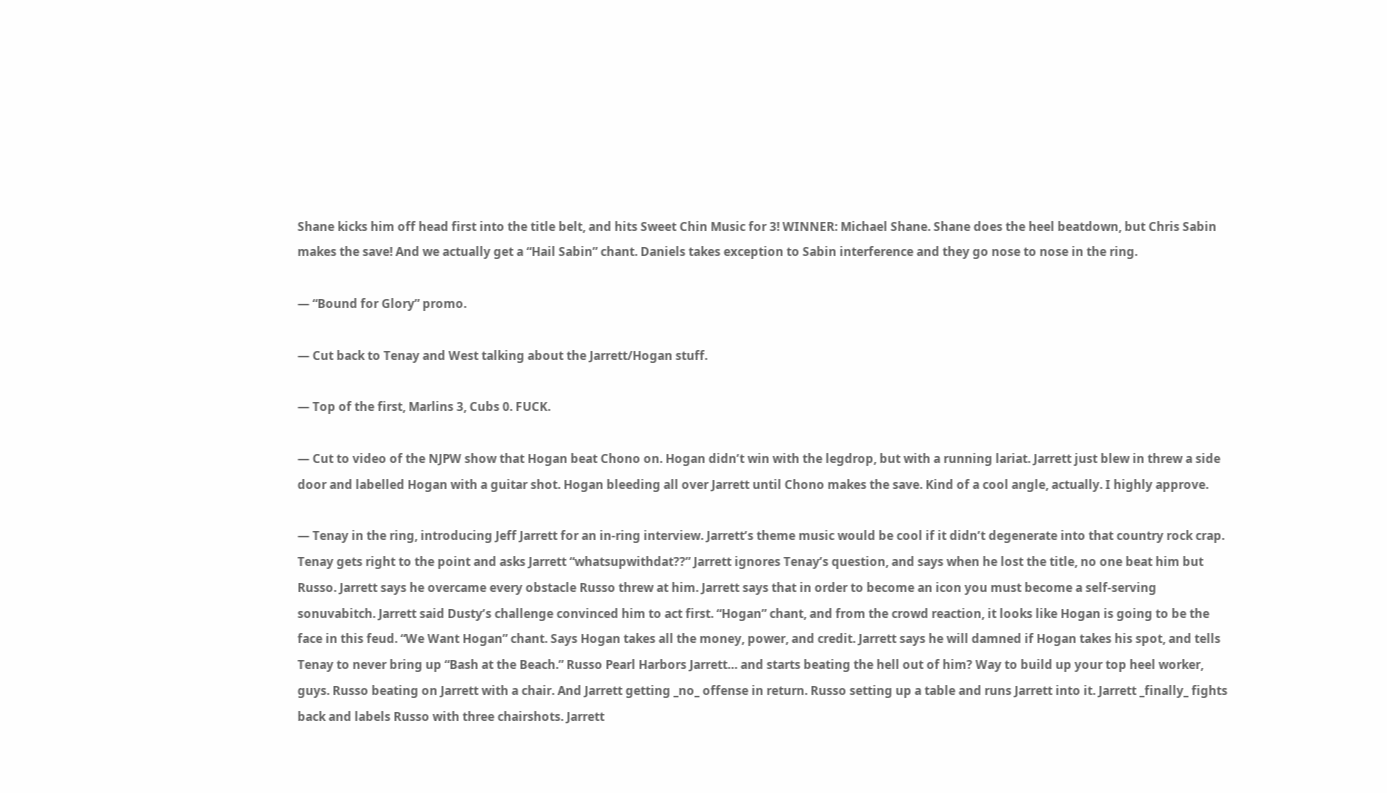Shane kicks him off head first into the title belt, and hits Sweet Chin Music for 3! WINNER: Michael Shane. Shane does the heel beatdown, but Chris Sabin makes the save! And we actually get a “Hail Sabin” chant. Daniels takes exception to Sabin interference and they go nose to nose in the ring.

— “Bound for Glory” promo.

— Cut back to Tenay and West talking about the Jarrett/Hogan stuff.

— Top of the first, Marlins 3, Cubs 0. FUCK.

— Cut to video of the NJPW show that Hogan beat Chono on. Hogan didn’t win with the legdrop, but with a running lariat. Jarrett just blew in threw a side door and labelled Hogan with a guitar shot. Hogan bleeding all over Jarrett until Chono makes the save. Kind of a cool angle, actually. I highly approve.

— Tenay in the ring, introducing Jeff Jarrett for an in-ring interview. Jarrett’s theme music would be cool if it didn’t degenerate into that country rock crap. Tenay gets right to the point and asks Jarrett “whatsupwithdat??” Jarrett ignores Tenay’s question, and says when he lost the title, no one beat him but Russo. Jarrett says he overcame every obstacle Russo threw at him. Jarrett says that in order to become an icon you must become a self-serving sonuvabitch. Jarrett said Dusty’s challenge convinced him to act first. “Hogan” chant, and from the crowd reaction, it looks like Hogan is going to be the face in this feud. “We Want Hogan” chant. Says Hogan takes all the money, power, and credit. Jarrett says he will damned if Hogan takes his spot, and tells Tenay to never bring up “Bash at the Beach.” Russo Pearl Harbors Jarrett… and starts beating the hell out of him? Way to build up your top heel worker, guys. Russo beating on Jarrett with a chair. And Jarrett getting _no_ offense in return. Russo setting up a table and runs Jarrett into it. Jarrett _finally_ fights back and labels Russo with three chairshots. Jarrett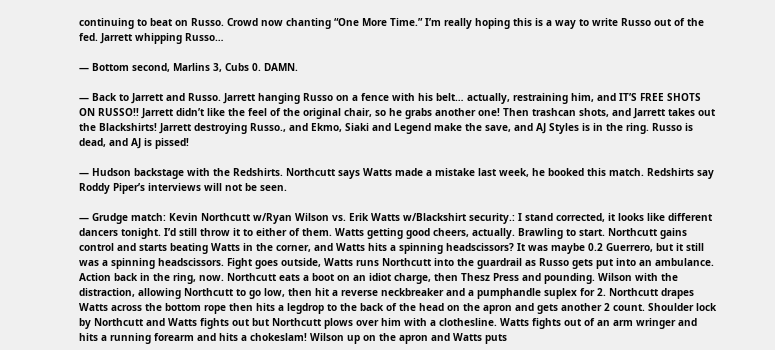continuing to beat on Russo. Crowd now chanting “One More Time.” I’m really hoping this is a way to write Russo out of the fed. Jarrett whipping Russo…

— Bottom second, Marlins 3, Cubs 0. DAMN.

— Back to Jarrett and Russo. Jarrett hanging Russo on a fence with his belt… actually, restraining him, and IT’S FREE SHOTS ON RUSSO!! Jarrett didn’t like the feel of the original chair, so he grabs another one! Then trashcan shots, and Jarrett takes out the Blackshirts! Jarrett destroying Russo., and Ekmo, Siaki and Legend make the save, and AJ Styles is in the ring. Russo is dead, and AJ is pissed!

— Hudson backstage with the Redshirts. Northcutt says Watts made a mistake last week, he booked this match. Redshirts say Roddy Piper’s interviews will not be seen.

— Grudge match: Kevin Northcutt w/Ryan Wilson vs. Erik Watts w/Blackshirt security.: I stand corrected, it looks like different dancers tonight. I’d still throw it to either of them. Watts getting good cheers, actually. Brawling to start. Northcutt gains control and starts beating Watts in the corner, and Watts hits a spinning headscissors? It was maybe 0.2 Guerrero, but it still was a spinning headscissors. Fight goes outside, Watts runs Northcutt into the guardrail as Russo gets put into an ambulance. Action back in the ring, now. Northcutt eats a boot on an idiot charge, then Thesz Press and pounding. Wilson with the distraction, allowing Northcutt to go low, then hit a reverse neckbreaker and a pumphandle suplex for 2. Northcutt drapes Watts across the bottom rope then hits a legdrop to the back of the head on the apron and gets another 2 count. Shoulder lock by Northcutt and Watts fights out but Northcutt plows over him with a clothesline. Watts fights out of an arm wringer and hits a running forearm and hits a chokeslam! Wilson up on the apron and Watts puts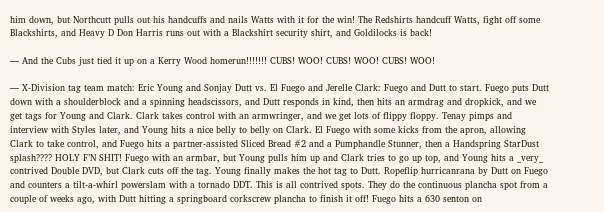him down, but Northcutt pulls out his handcuffs and nails Watts with it for the win! The Redshirts handcuff Watts, fight off some Blackshirts, and Heavy D Don Harris runs out with a Blackshirt security shirt, and Goldilocks is back!

— And the Cubs just tied it up on a Kerry Wood homerun!!!!!!! CUBS! WOO! CUBS! WOO! CUBS! WOO!

— X-Division tag team match: Eric Young and Sonjay Dutt vs. El Fuego and Jerelle Clark: Fuego and Dutt to start. Fuego puts Dutt down with a shoulderblock and a spinning headscissors, and Dutt responds in kind, then hits an armdrag and dropkick, and we get tags for Young and Clark. Clark takes control with an armwringer, and we get lots of flippy floppy. Tenay pimps and interview with Styles later, and Young hits a nice belly to belly on Clark. El Fuego with some kicks from the apron, allowing Clark to take control, and Fuego hits a partner-assisted Sliced Bread #2 and a Pumphandle Stunner, then a Handspring StarDust splash???? HOLY F’N SHIT! Fuego with an armbar, but Young pulls him up and Clark tries to go up top, and Young hits a _very_ contrived Double DVD, but Clark cuts off the tag. Young finally makes the hot tag to Dutt. Ropeflip hurricanrana by Dutt on Fuego and counters a tilt-a-whirl powerslam with a tornado DDT. This is all contrived spots. They do the continuous plancha spot from a couple of weeks ago, with Dutt hitting a springboard corkscrew plancha to finish it off! Fuego hits a 630 senton on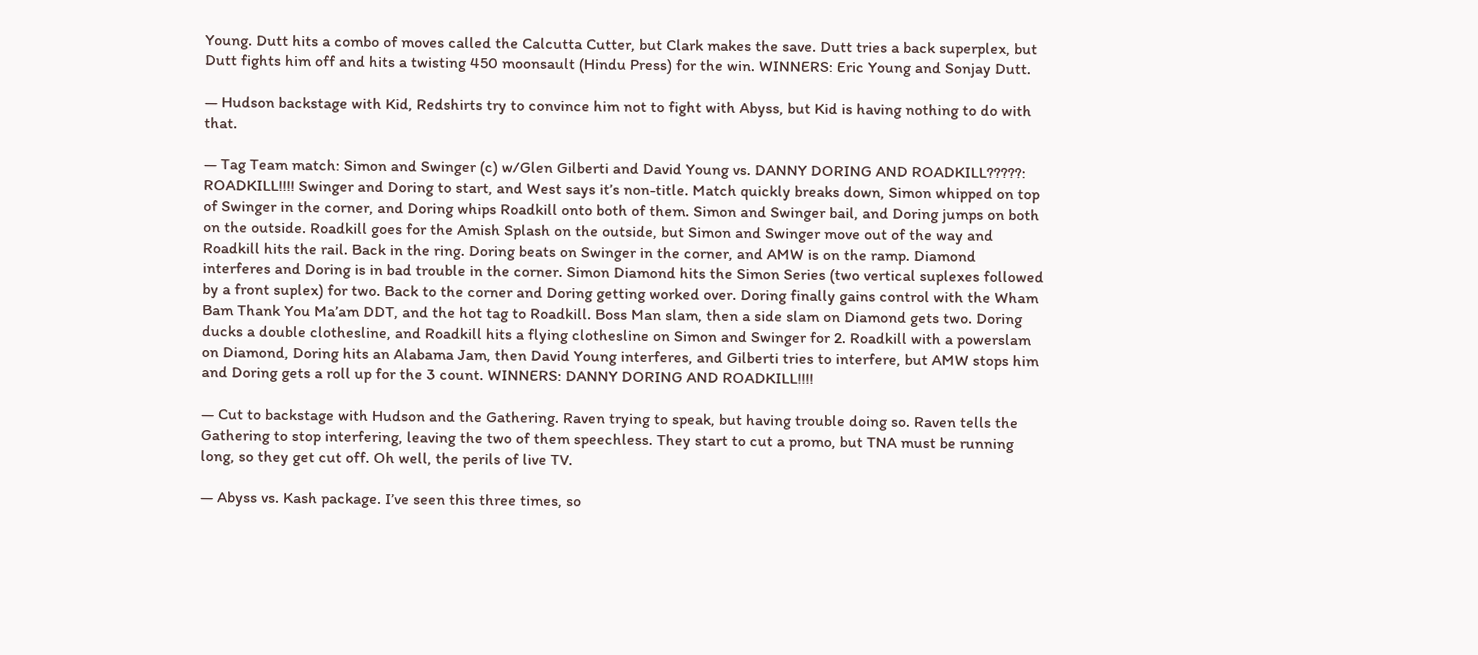Young. Dutt hits a combo of moves called the Calcutta Cutter, but Clark makes the save. Dutt tries a back superplex, but Dutt fights him off and hits a twisting 450 moonsault (Hindu Press) for the win. WINNERS: Eric Young and Sonjay Dutt.

— Hudson backstage with Kid, Redshirts try to convince him not to fight with Abyss, but Kid is having nothing to do with that.

— Tag Team match: Simon and Swinger (c) w/Glen Gilberti and David Young vs. DANNY DORING AND ROADKILL?????: ROADKILL!!!! Swinger and Doring to start, and West says it’s non-title. Match quickly breaks down, Simon whipped on top of Swinger in the corner, and Doring whips Roadkill onto both of them. Simon and Swinger bail, and Doring jumps on both on the outside. Roadkill goes for the Amish Splash on the outside, but Simon and Swinger move out of the way and Roadkill hits the rail. Back in the ring. Doring beats on Swinger in the corner, and AMW is on the ramp. Diamond interferes and Doring is in bad trouble in the corner. Simon Diamond hits the Simon Series (two vertical suplexes followed by a front suplex) for two. Back to the corner and Doring getting worked over. Doring finally gains control with the Wham Bam Thank You Ma’am DDT, and the hot tag to Roadkill. Boss Man slam, then a side slam on Diamond gets two. Doring ducks a double clothesline, and Roadkill hits a flying clothesline on Simon and Swinger for 2. Roadkill with a powerslam on Diamond, Doring hits an Alabama Jam, then David Young interferes, and Gilberti tries to interfere, but AMW stops him and Doring gets a roll up for the 3 count. WINNERS: DANNY DORING AND ROADKILL!!!!

— Cut to backstage with Hudson and the Gathering. Raven trying to speak, but having trouble doing so. Raven tells the Gathering to stop interfering, leaving the two of them speechless. They start to cut a promo, but TNA must be running long, so they get cut off. Oh well, the perils of live TV.

— Abyss vs. Kash package. I’ve seen this three times, so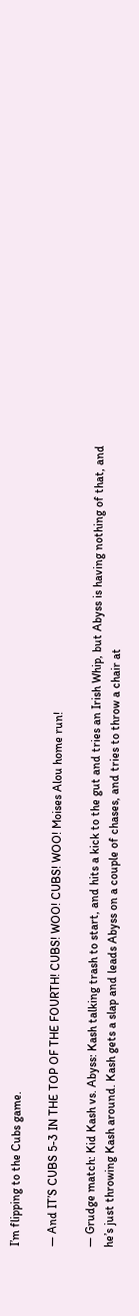I’m flipping to the Cubs game.

— And IT’S CUBS 5-3 IN THE TOP OF THE FOURTH! CUBS! WOO! CUBS! WOO! Moises Alou home run!

— Grudge match: Kid Kash vs. Abyss: Kash talking trash to start, and hits a kick to the gut and tries an Irish Whip, but Abyss is having nothing of that, and he’s just throwing Kash around. Kash gets a slap and leads Abyss on a couple of chases, and tries to throw a chair at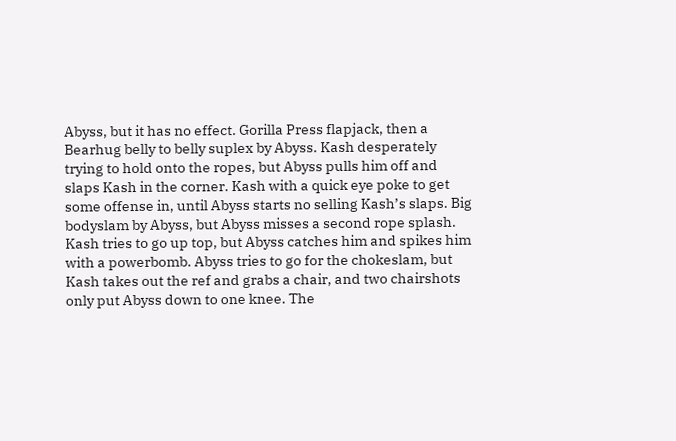Abyss, but it has no effect. Gorilla Press flapjack, then a Bearhug belly to belly suplex by Abyss. Kash desperately trying to hold onto the ropes, but Abyss pulls him off and slaps Kash in the corner. Kash with a quick eye poke to get some offense in, until Abyss starts no selling Kash’s slaps. Big bodyslam by Abyss, but Abyss misses a second rope splash. Kash tries to go up top, but Abyss catches him and spikes him with a powerbomb. Abyss tries to go for the chokeslam, but Kash takes out the ref and grabs a chair, and two chairshots only put Abyss down to one knee. The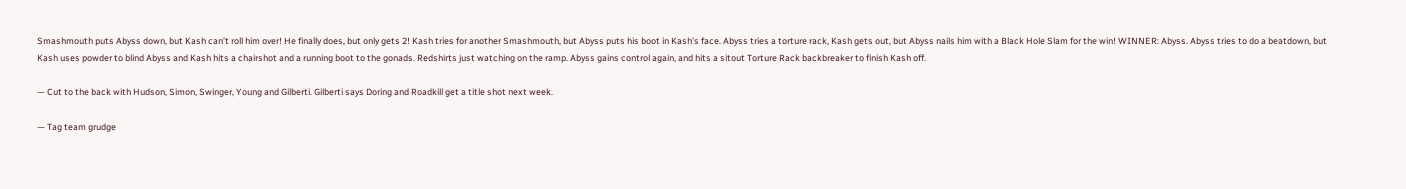Smashmouth puts Abyss down, but Kash can’t roll him over! He finally does, but only gets 2! Kash tries for another Smashmouth, but Abyss puts his boot in Kash’s face. Abyss tries a torture rack, Kash gets out, but Abyss nails him with a Black Hole Slam for the win! WINNER: Abyss. Abyss tries to do a beatdown, but Kash uses powder to blind Abyss and Kash hits a chairshot and a running boot to the gonads. Redshirts just watching on the ramp. Abyss gains control again, and hits a sitout Torture Rack backbreaker to finish Kash off.

— Cut to the back with Hudson, Simon, Swinger, Young and Gilberti. Gilberti says Doring and Roadkill get a title shot next week.

— Tag team grudge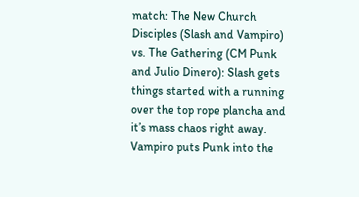match: The New Church Disciples (Slash and Vampiro) vs. The Gathering (CM Punk and Julio Dinero): Slash gets things started with a running over the top rope plancha and it’s mass chaos right away. Vampiro puts Punk into the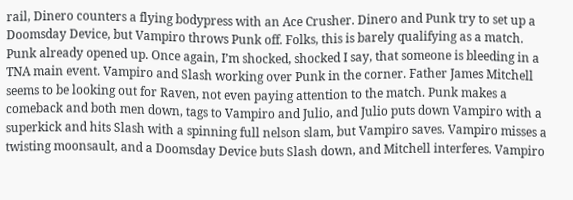rail, Dinero counters a flying bodypress with an Ace Crusher. Dinero and Punk try to set up a Doomsday Device, but Vampiro throws Punk off. Folks, this is barely qualifying as a match. Punk already opened up. Once again, I’m shocked, shocked I say, that someone is bleeding in a TNA main event. Vampiro and Slash working over Punk in the corner. Father James Mitchell seems to be looking out for Raven, not even paying attention to the match. Punk makes a comeback and both men down, tags to Vampiro and Julio, and Julio puts down Vampiro with a superkick and hits Slash with a spinning full nelson slam, but Vampiro saves. Vampiro misses a twisting moonsault, and a Doomsday Device buts Slash down, and Mitchell interferes. Vampiro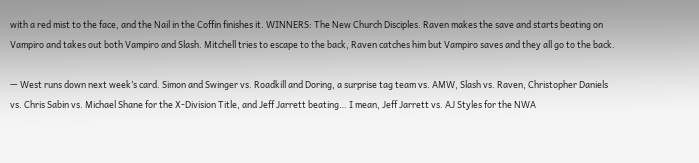with a red mist to the face, and the Nail in the Coffin finishes it. WINNERS: The New Church Disciples. Raven makes the save and starts beating on Vampiro and takes out both Vampiro and Slash. Mitchell tries to escape to the back, Raven catches him but Vampiro saves and they all go to the back.

— West runs down next week’s card. Simon and Swinger vs. Roadkill and Doring, a surprise tag team vs. AMW, Slash vs. Raven, Christopher Daniels vs. Chris Sabin vs. Michael Shane for the X-Division Title, and Jeff Jarrett beating… I mean, Jeff Jarrett vs. AJ Styles for the NWA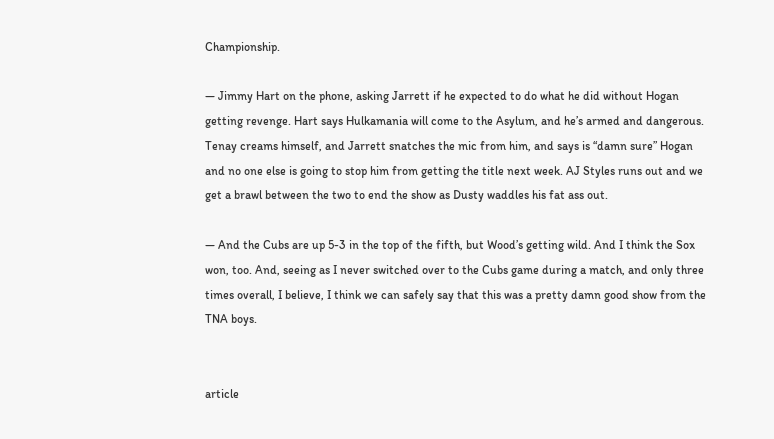Championship.

— Jimmy Hart on the phone, asking Jarrett if he expected to do what he did without Hogan getting revenge. Hart says Hulkamania will come to the Asylum, and he’s armed and dangerous. Tenay creams himself, and Jarrett snatches the mic from him, and says is “damn sure” Hogan and no one else is going to stop him from getting the title next week. AJ Styles runs out and we get a brawl between the two to end the show as Dusty waddles his fat ass out.

— And the Cubs are up 5-3 in the top of the fifth, but Wood’s getting wild. And I think the Sox won, too. And, seeing as I never switched over to the Cubs game during a match, and only three times overall, I believe, I think we can safely say that this was a pretty damn good show from the TNA boys.


article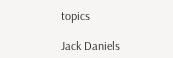topics

Jack Daniels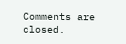Comments are closed.